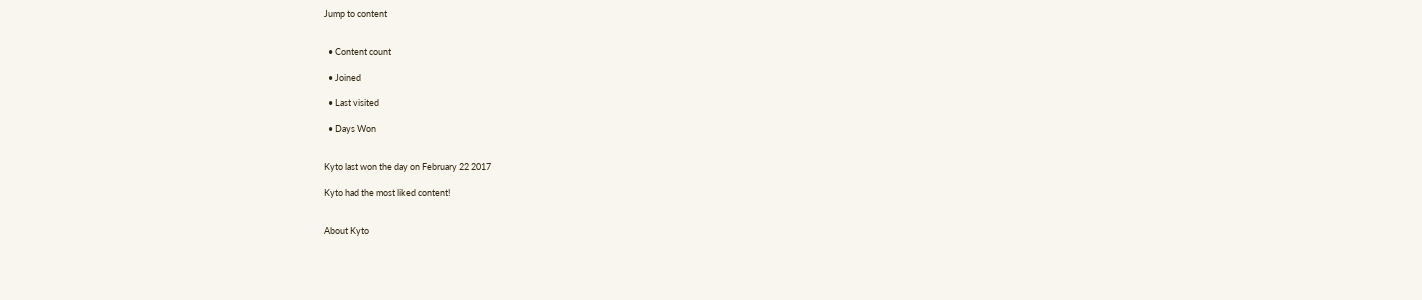Jump to content


  • Content count

  • Joined

  • Last visited

  • Days Won


Kyto last won the day on February 22 2017

Kyto had the most liked content!


About Kyto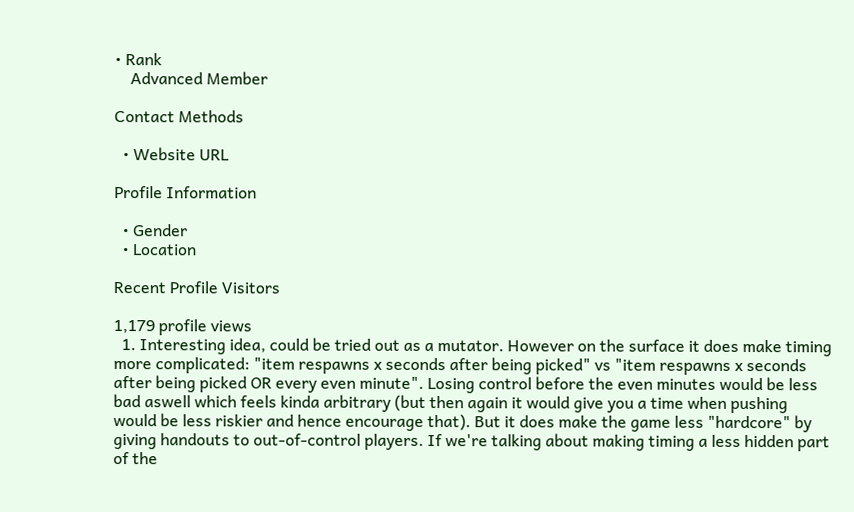• Rank
    Advanced Member

Contact Methods

  • Website URL

Profile Information

  • Gender
  • Location

Recent Profile Visitors

1,179 profile views
  1. Interesting idea, could be tried out as a mutator. However on the surface it does make timing more complicated: "item respawns x seconds after being picked" vs "item respawns x seconds after being picked OR every even minute". Losing control before the even minutes would be less bad aswell which feels kinda arbitrary (but then again it would give you a time when pushing would be less riskier and hence encourage that). But it does make the game less "hardcore" by giving handouts to out-of-control players. If we're talking about making timing a less hidden part of the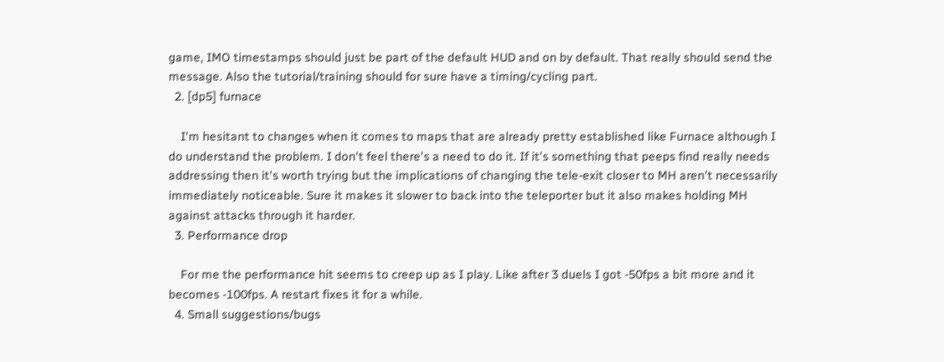game, IMO timestamps should just be part of the default HUD and on by default. That really should send the message. Also the tutorial/training should for sure have a timing/cycling part.
  2. [dp5] furnace

    I'm hesitant to changes when it comes to maps that are already pretty established like Furnace although I do understand the problem. I don't feel there's a need to do it. If it's something that peeps find really needs addressing then it's worth trying but the implications of changing the tele-exit closer to MH aren't necessarily immediately noticeable. Sure it makes it slower to back into the teleporter but it also makes holding MH against attacks through it harder.
  3. Performance drop

    For me the performance hit seems to creep up as I play. Like after 3 duels I got -50fps a bit more and it becomes -100fps. A restart fixes it for a while.
  4. Small suggestions/bugs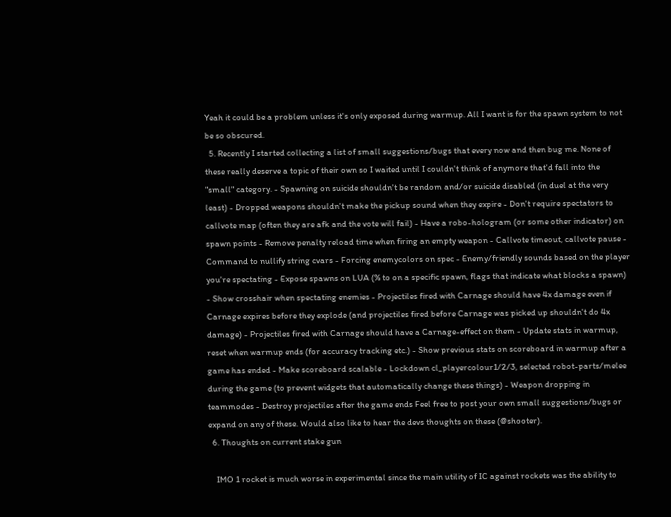Yeah it could be a problem unless it's only exposed during warmup. All I want is for the spawn system to not be so obscured.
  5. Recently I started collecting a list of small suggestions/bugs that every now and then bug me. None of these really deserve a topic of their own so I waited until I couldn't think of anymore that'd fall into the "small" category. - Spawning on suicide shouldn't be random and/or suicide disabled (in duel at the very least) - Dropped weapons shouldn't make the pickup sound when they expire - Don't require spectators to callvote map (often they are afk and the vote will fail) - Have a robo-hologram (or some other indicator) on spawn points - Remove penalty reload time when firing an empty weapon - Callvote timeout, callvote pause - Command to nullify string cvars - Forcing enemycolors on spec - Enemy/friendly sounds based on the player you're spectating - Expose spawns on LUA (% to on a specific spawn, flags that indicate what blocks a spawn) - Show crosshair when spectating enemies - Projectiles fired with Carnage should have 4x damage even if Carnage expires before they explode (and projectiles fired before Carnage was picked up shouldn't do 4x damage) - Projectiles fired with Carnage should have a Carnage-effect on them - Update stats in warmup, reset when warmup ends (for accuracy tracking etc.) - Show previous stats on scoreboard in warmup after a game has ended - Make scoreboard scalable - Lockdown cl_playercolour1/2/3, selected robot-parts/melee during the game (to prevent widgets that automatically change these things) - Weapon dropping in teammodes - Destroy projectiles after the game ends Feel free to post your own small suggestions/bugs or expand on any of these. Would also like to hear the devs thoughts on these (@shooter).
  6. Thoughts on current stake gun

    IMO 1 rocket is much worse in experimental since the main utility of IC against rockets was the ability to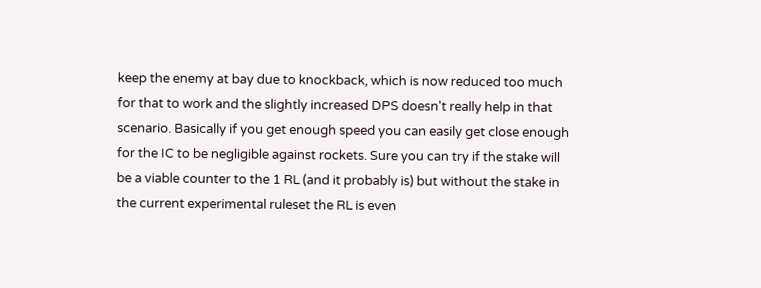keep the enemy at bay due to knockback, which is now reduced too much for that to work and the slightly increased DPS doesn't really help in that scenario. Basically if you get enough speed you can easily get close enough for the IC to be negligible against rockets. Sure you can try if the stake will be a viable counter to the 1 RL (and it probably is) but without the stake in the current experimental ruleset the RL is even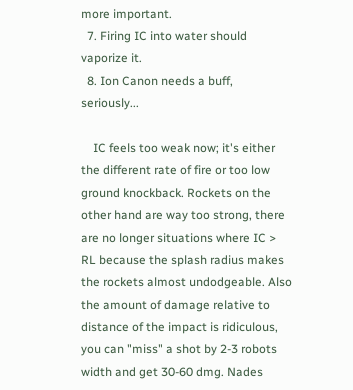more important.
  7. Firing IC into water should vaporize it.
  8. Ion Canon needs a buff, seriously...

    IC feels too weak now; it's either the different rate of fire or too low ground knockback. Rockets on the other hand are way too strong, there are no longer situations where IC > RL because the splash radius makes the rockets almost undodgeable. Also the amount of damage relative to distance of the impact is ridiculous, you can "miss" a shot by 2-3 robots width and get 30-60 dmg. Nades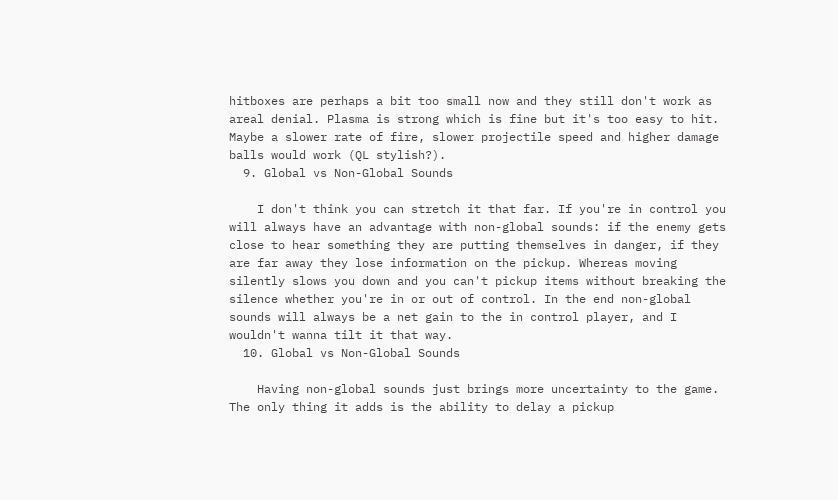hitboxes are perhaps a bit too small now and they still don't work as areal denial. Plasma is strong which is fine but it's too easy to hit. Maybe a slower rate of fire, slower projectile speed and higher damage balls would work (QL stylish?).
  9. Global vs Non-Global Sounds

    I don't think you can stretch it that far. If you're in control you will always have an advantage with non-global sounds: if the enemy gets close to hear something they are putting themselves in danger, if they are far away they lose information on the pickup. Whereas moving silently slows you down and you can't pickup items without breaking the silence whether you're in or out of control. In the end non-global sounds will always be a net gain to the in control player, and I wouldn't wanna tilt it that way.
  10. Global vs Non-Global Sounds

    Having non-global sounds just brings more uncertainty to the game. The only thing it adds is the ability to delay a pickup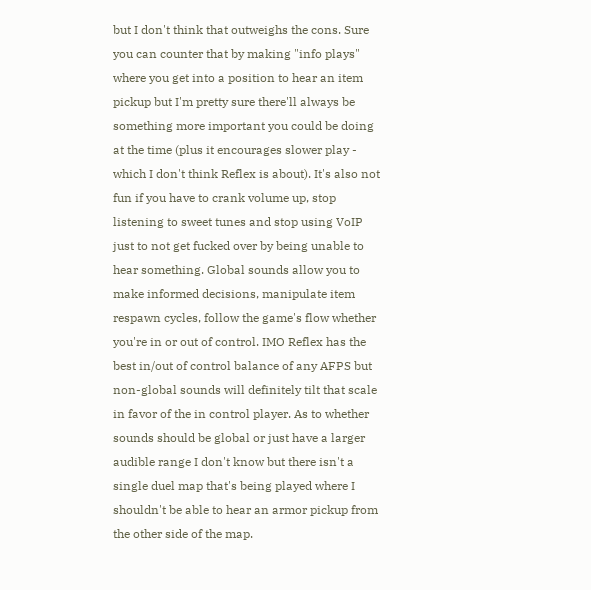but I don't think that outweighs the cons. Sure you can counter that by making "info plays" where you get into a position to hear an item pickup but I'm pretty sure there'll always be something more important you could be doing at the time (plus it encourages slower play - which I don't think Reflex is about). It's also not fun if you have to crank volume up, stop listening to sweet tunes and stop using VoIP just to not get fucked over by being unable to hear something. Global sounds allow you to make informed decisions, manipulate item respawn cycles, follow the game's flow whether you're in or out of control. IMO Reflex has the best in/out of control balance of any AFPS but non-global sounds will definitely tilt that scale in favor of the in control player. As to whether sounds should be global or just have a larger audible range I don't know but there isn't a single duel map that's being played where I shouldn't be able to hear an armor pickup from the other side of the map.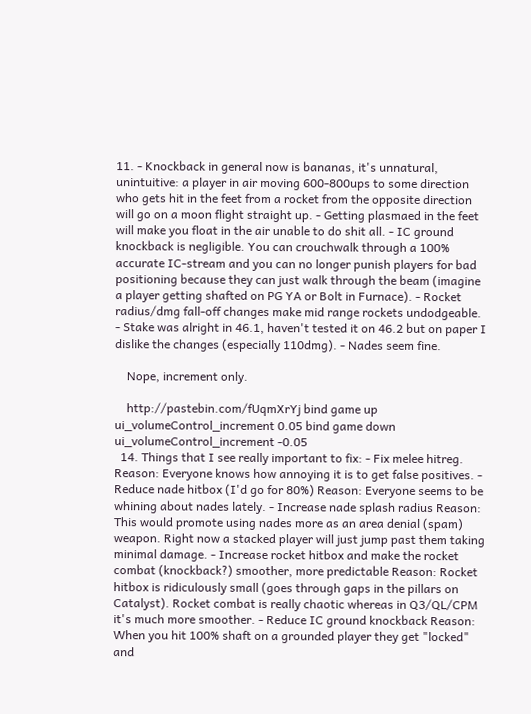11. - Knockback in general now is bananas, it's unnatural, unintuitive: a player in air moving 600-800ups to some direction who gets hit in the feet from a rocket from the opposite direction will go on a moon flight straight up. - Getting plasmaed in the feet will make you float in the air unable to do shit all. - IC ground knockback is negligible. You can crouchwalk through a 100% accurate IC-stream and you can no longer punish players for bad positioning because they can just walk through the beam (imagine a player getting shafted on PG YA or Bolt in Furnace). - Rocket radius/dmg fall-off changes make mid range rockets undodgeable. - Stake was alright in 46.1, haven't tested it on 46.2 but on paper I dislike the changes (especially 110dmg). - Nades seem fine.

    Nope, increment only.

    http://pastebin.com/fUqmXrYj bind game up ui_volumeControl_increment 0.05 bind game down ui_volumeControl_increment -0.05
  14. Things that I see really important to fix: - Fix melee hitreg. Reason: Everyone knows how annoying it is to get false positives. - Reduce nade hitbox (I'd go for 80%) Reason: Everyone seems to be whining about nades lately. - Increase nade splash radius Reason: This would promote using nades more as an area denial (spam) weapon. Right now a stacked player will just jump past them taking minimal damage. - Increase rocket hitbox and make the rocket combat (knockback?) smoother, more predictable Reason: Rocket hitbox is ridiculously small (goes through gaps in the pillars on Catalyst). Rocket combat is really chaotic whereas in Q3/QL/CPM it's much more smoother. - Reduce IC ground knockback Reason: When you hit 100% shaft on a grounded player they get "locked" and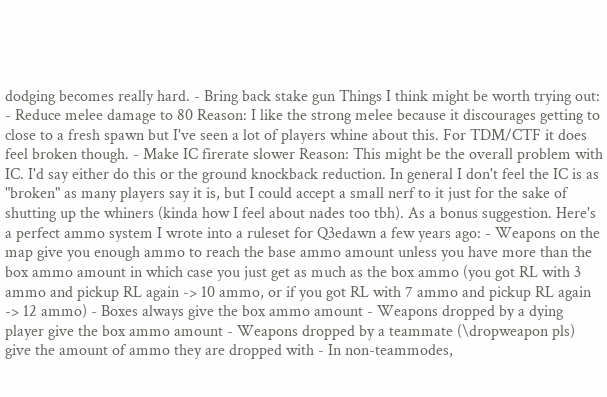dodging becomes really hard. - Bring back stake gun Things I think might be worth trying out: - Reduce melee damage to 80 Reason: I like the strong melee because it discourages getting to close to a fresh spawn but I've seen a lot of players whine about this. For TDM/CTF it does feel broken though. - Make IC firerate slower Reason: This might be the overall problem with IC. I'd say either do this or the ground knockback reduction. In general I don't feel the IC is as "broken" as many players say it is, but I could accept a small nerf to it just for the sake of shutting up the whiners (kinda how I feel about nades too tbh). As a bonus suggestion. Here's a perfect ammo system I wrote into a ruleset for Q3edawn a few years ago: - Weapons on the map give you enough ammo to reach the base ammo amount unless you have more than the box ammo amount in which case you just get as much as the box ammo (you got RL with 3 ammo and pickup RL again -> 10 ammo, or if you got RL with 7 ammo and pickup RL again -> 12 ammo) - Boxes always give the box ammo amount - Weapons dropped by a dying player give the box ammo amount - Weapons dropped by a teammate (\dropweapon pls) give the amount of ammo they are dropped with - In non-teammodes,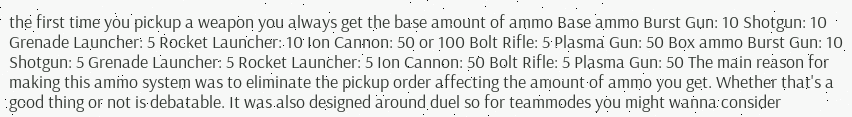the first time you pickup a weapon you always get the base amount of ammo Base ammo Burst Gun: 10 Shotgun: 10 Grenade Launcher: 5 Rocket Launcher: 10 Ion Cannon: 50 or 100 Bolt Rifle: 5 Plasma Gun: 50 Box ammo Burst Gun: 10 Shotgun: 5 Grenade Launcher: 5 Rocket Launcher: 5 Ion Cannon: 50 Bolt Rifle: 5 Plasma Gun: 50 The main reason for making this ammo system was to eliminate the pickup order affecting the amount of ammo you get. Whether that's a good thing or not is debatable. It was also designed around duel so for teammodes you might wanna consider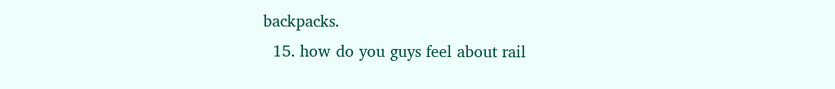backpacks.
  15. how do you guys feel about rail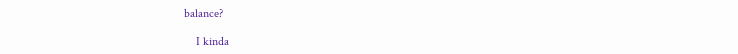balance?

    I kinda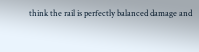think the rail is perfectly balanced damage and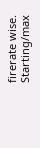firerate wise. Starting/max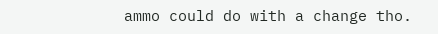ammo could do with a change tho.